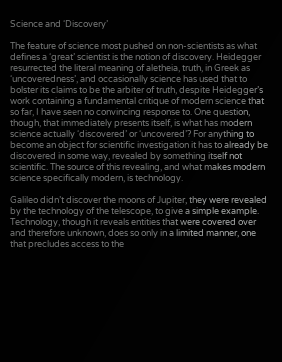Science and ‘Discovery’

The feature of science most pushed on non-scientists as what defines a ‘great’ scientist is the notion of discovery. Heidegger resurrected the literal meaning of aletheia, truth, in Greek as ‘uncoveredness’, and occasionally science has used that to bolster its claims to be the arbiter of truth, despite Heidegger’s work containing a fundamental critique of modern science that so far, I have seen no convincing response to. One question, though, that immediately presents itself, is what has modern science actually ‘discovered’ or ‘uncovered’? For anything to become an object for scientific investigation it has to already be discovered in some way, revealed by something itself not scientific. The source of this revealing, and what makes modern science specifically modern, is technology.

Galileo didn’t discover the moons of Jupiter, they were revealed by the technology of the telescope, to give a simple example. Technology, though it reveals entities that were covered over and therefore unknown, does so only in a limited manner, one that precludes access to the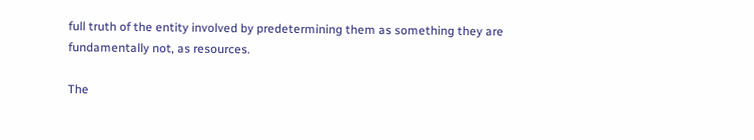full truth of the entity involved by predetermining them as something they are fundamentally not, as resources.

The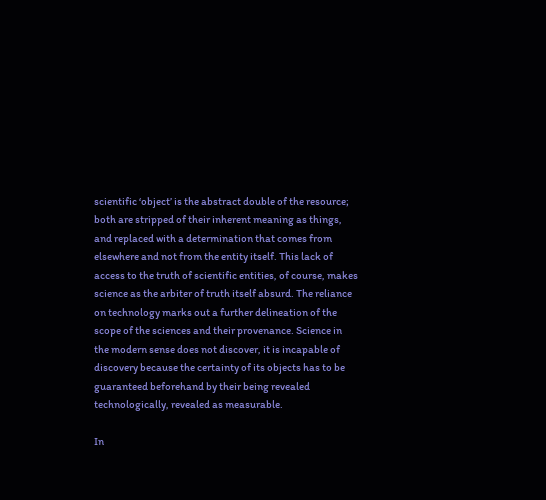scientific ‘object’ is the abstract double of the resource; both are stripped of their inherent meaning as things, and replaced with a determination that comes from elsewhere and not from the entity itself. This lack of access to the truth of scientific entities, of course, makes science as the arbiter of truth itself absurd. The reliance on technology marks out a further delineation of the scope of the sciences and their provenance. Science in the modern sense does not discover, it is incapable of discovery because the certainty of its objects has to be guaranteed beforehand by their being revealed technologically, revealed as measurable.

In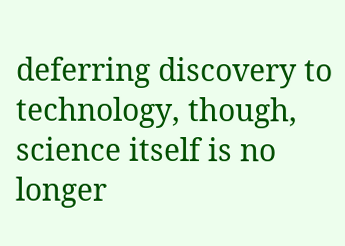deferring discovery to technology, though, science itself is no longer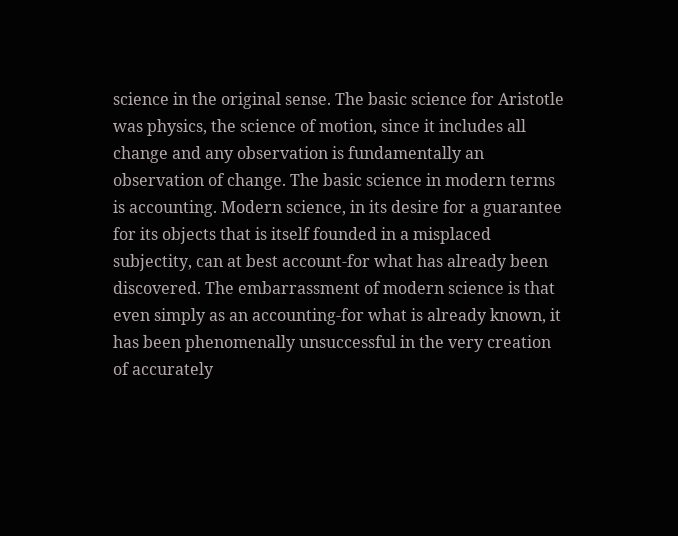science in the original sense. The basic science for Aristotle was physics, the science of motion, since it includes all change and any observation is fundamentally an observation of change. The basic science in modern terms is accounting. Modern science, in its desire for a guarantee for its objects that is itself founded in a misplaced subjectity, can at best account-for what has already been discovered. The embarrassment of modern science is that even simply as an accounting-for what is already known, it has been phenomenally unsuccessful in the very creation of accurately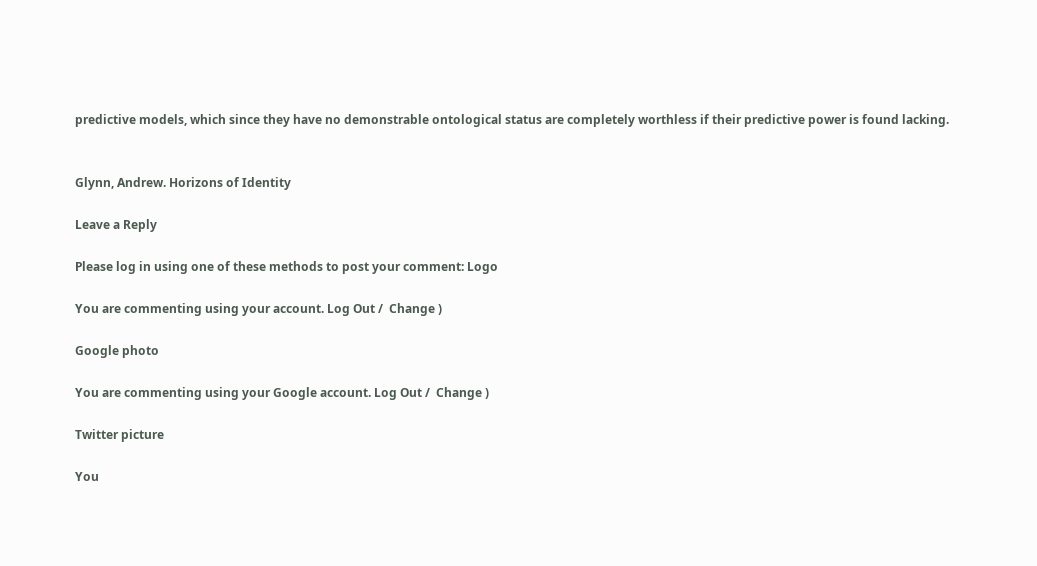predictive models, which since they have no demonstrable ontological status are completely worthless if their predictive power is found lacking.


Glynn, Andrew. Horizons of Identity

Leave a Reply

Please log in using one of these methods to post your comment: Logo

You are commenting using your account. Log Out /  Change )

Google photo

You are commenting using your Google account. Log Out /  Change )

Twitter picture

You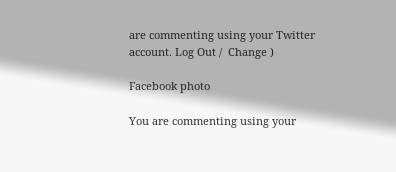are commenting using your Twitter account. Log Out /  Change )

Facebook photo

You are commenting using your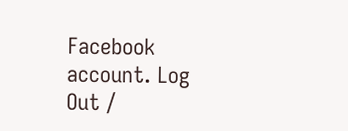Facebook account. Log Out /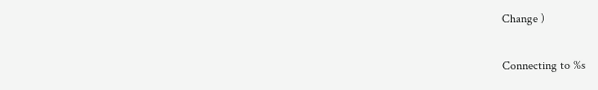Change )

Connecting to %s